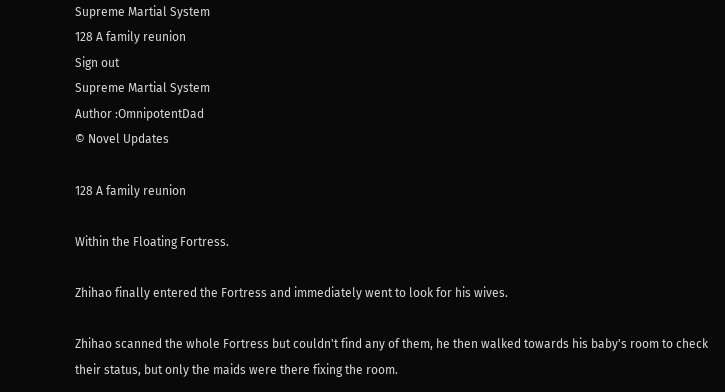Supreme Martial System
128 A family reunion
Sign out
Supreme Martial System
Author :OmnipotentDad
© Novel Updates

128 A family reunion

Within the Floating Fortress.

Zhihao finally entered the Fortress and immediately went to look for his wives.

Zhihao scanned the whole Fortress but couldn't find any of them, he then walked towards his baby's room to check their status, but only the maids were there fixing the room.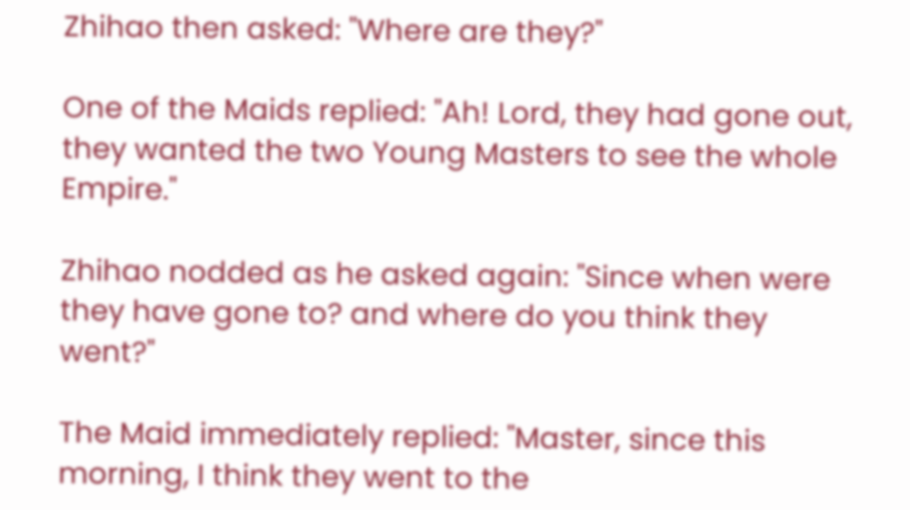Zhihao then asked: "Where are they?"

One of the Maids replied: "Ah! Lord, they had gone out, they wanted the two Young Masters to see the whole Empire."

Zhihao nodded as he asked again: "Since when were they have gone to? and where do you think they went?"

The Maid immediately replied: "Master, since this morning, I think they went to the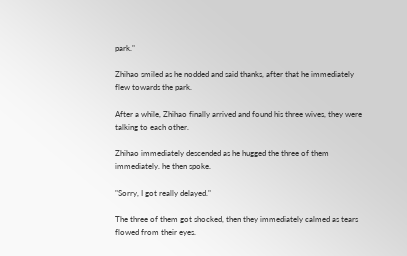park."

Zhihao smiled as he nodded and said thanks, after that he immediately flew towards the park.

After a while, Zhihao finally arrived and found his three wives, they were talking to each other.

Zhihao immediately descended as he hugged the three of them immediately. he then spoke.

"Sorry, I got really delayed."

The three of them got shocked, then they immediately calmed as tears flowed from their eyes.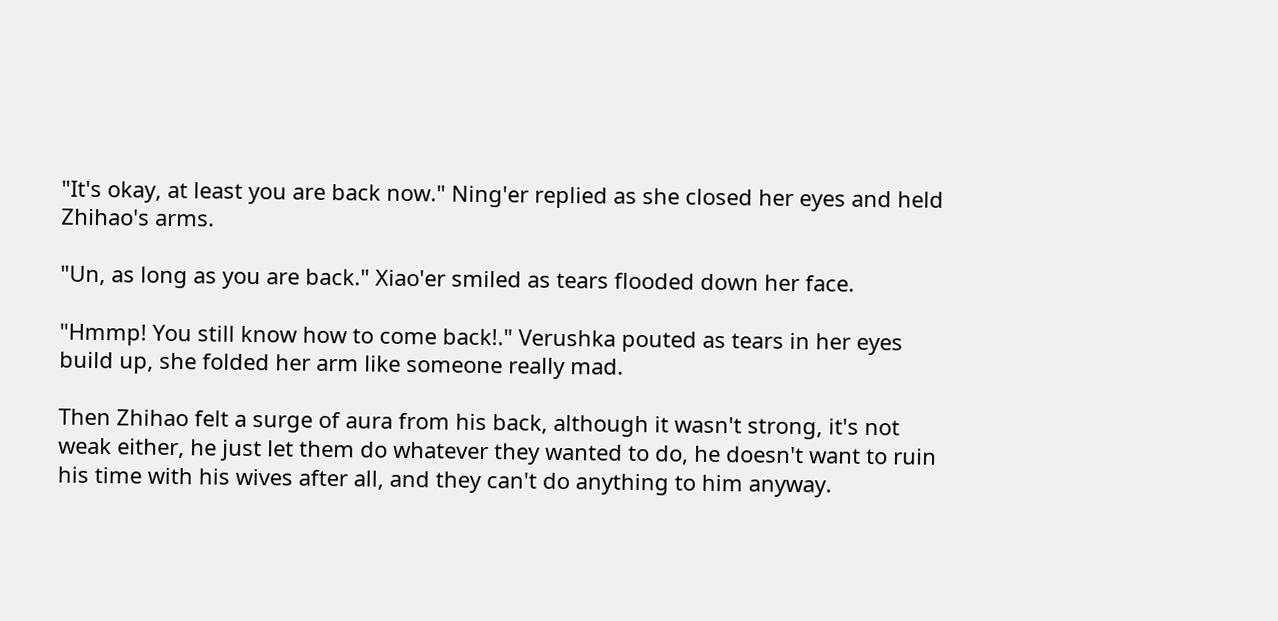"It's okay, at least you are back now." Ning'er replied as she closed her eyes and held Zhihao's arms.

"Un, as long as you are back." Xiao'er smiled as tears flooded down her face.

"Hmmp! You still know how to come back!." Verushka pouted as tears in her eyes build up, she folded her arm like someone really mad.

Then Zhihao felt a surge of aura from his back, although it wasn't strong, it's not weak either, he just let them do whatever they wanted to do, he doesn't want to ruin his time with his wives after all, and they can't do anything to him anyway.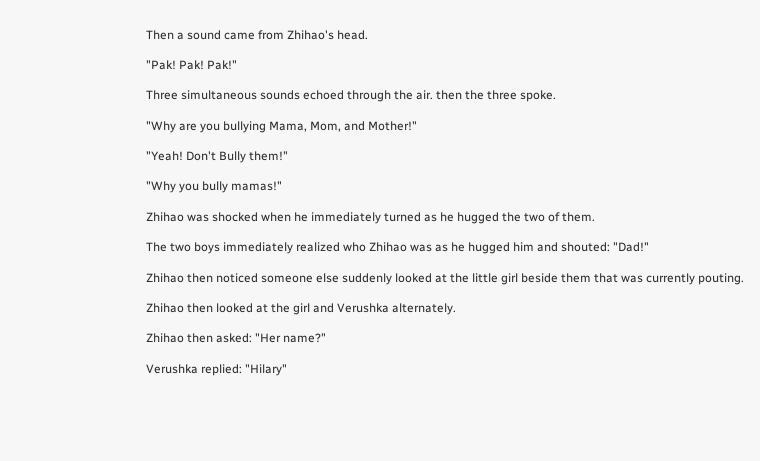Then a sound came from Zhihao's head.

"Pak! Pak! Pak!"

Three simultaneous sounds echoed through the air. then the three spoke.

"Why are you bullying Mama, Mom, and Mother!"

"Yeah! Don't Bully them!"

"Why you bully mamas!"

Zhihao was shocked when he immediately turned as he hugged the two of them.

The two boys immediately realized who Zhihao was as he hugged him and shouted: "Dad!"

Zhihao then noticed someone else suddenly looked at the little girl beside them that was currently pouting.

Zhihao then looked at the girl and Verushka alternately.

Zhihao then asked: "Her name?"

Verushka replied: "Hilary"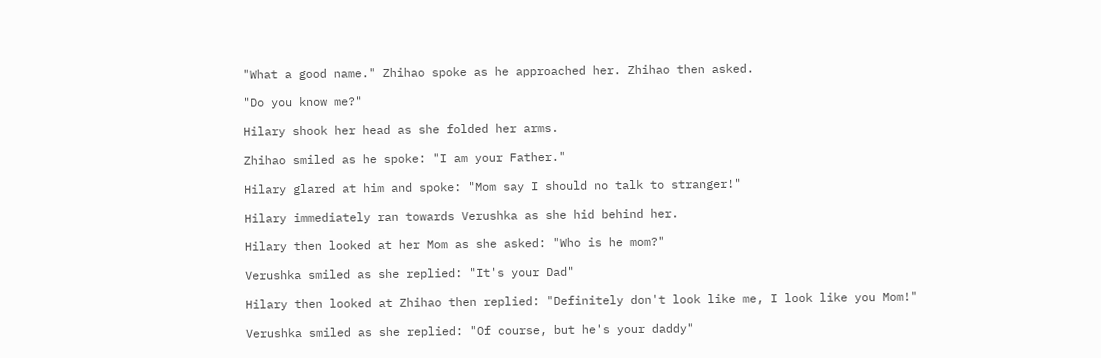"What a good name." Zhihao spoke as he approached her. Zhihao then asked.

"Do you know me?"

Hilary shook her head as she folded her arms.

Zhihao smiled as he spoke: "I am your Father."

Hilary glared at him and spoke: "Mom say I should no talk to stranger!"

Hilary immediately ran towards Verushka as she hid behind her.

Hilary then looked at her Mom as she asked: "Who is he mom?"

Verushka smiled as she replied: "It's your Dad"

Hilary then looked at Zhihao then replied: "Definitely don't look like me, I look like you Mom!"

Verushka smiled as she replied: "Of course, but he's your daddy"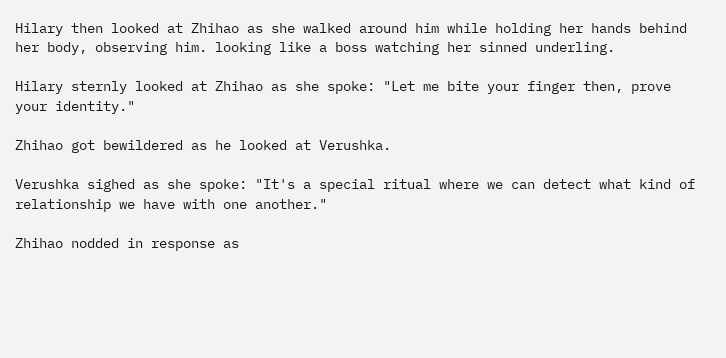Hilary then looked at Zhihao as she walked around him while holding her hands behind her body, observing him. looking like a boss watching her sinned underling.

Hilary sternly looked at Zhihao as she spoke: "Let me bite your finger then, prove your identity."

Zhihao got bewildered as he looked at Verushka.

Verushka sighed as she spoke: "It's a special ritual where we can detect what kind of relationship we have with one another."

Zhihao nodded in response as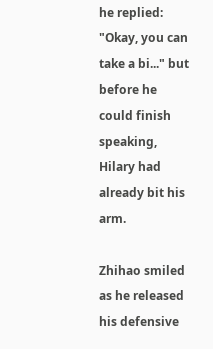he replied: "Okay, you can take a bi..." but before he could finish speaking, Hilary had already bit his arm.

Zhihao smiled as he released his defensive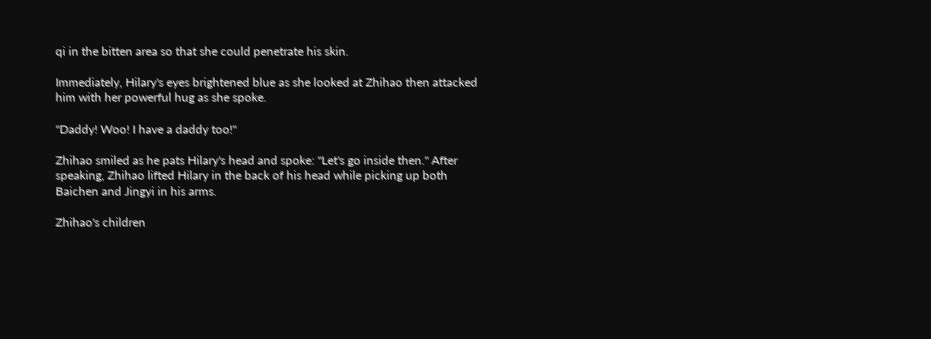qi in the bitten area so that she could penetrate his skin.

Immediately, Hilary's eyes brightened blue as she looked at Zhihao then attacked him with her powerful hug as she spoke.

"Daddy! Woo! I have a daddy too!"

Zhihao smiled as he pats Hilary's head and spoke: "Let's go inside then." After speaking, Zhihao lifted Hilary in the back of his head while picking up both Baichen and Jingyi in his arms.

Zhihao's children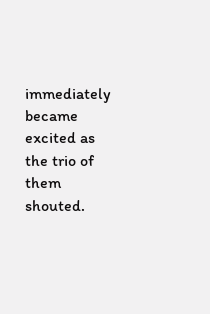immediately became excited as the trio of them shouted.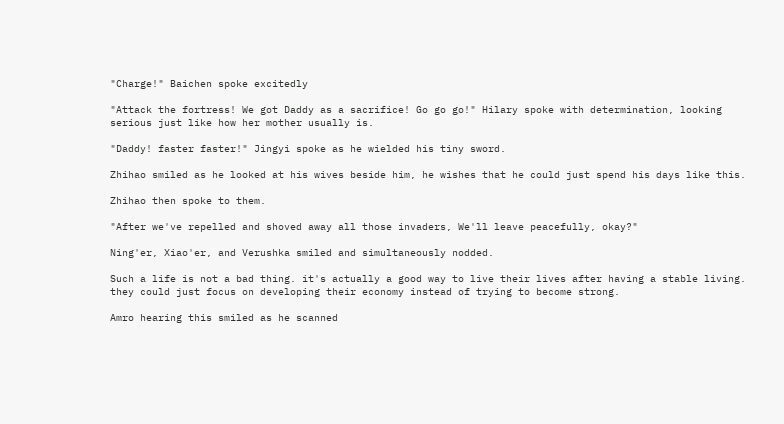"Charge!" Baichen spoke excitedly

"Attack the fortress! We got Daddy as a sacrifice! Go go go!" Hilary spoke with determination, looking serious just like how her mother usually is.

"Daddy! faster faster!" Jingyi spoke as he wielded his tiny sword.

Zhihao smiled as he looked at his wives beside him, he wishes that he could just spend his days like this.

Zhihao then spoke to them.

"After we've repelled and shoved away all those invaders, We'll leave peacefully, okay?"

Ning'er, Xiao'er, and Verushka smiled and simultaneously nodded.

Such a life is not a bad thing. it's actually a good way to live their lives after having a stable living. they could just focus on developing their economy instead of trying to become strong.

Amro hearing this smiled as he scanned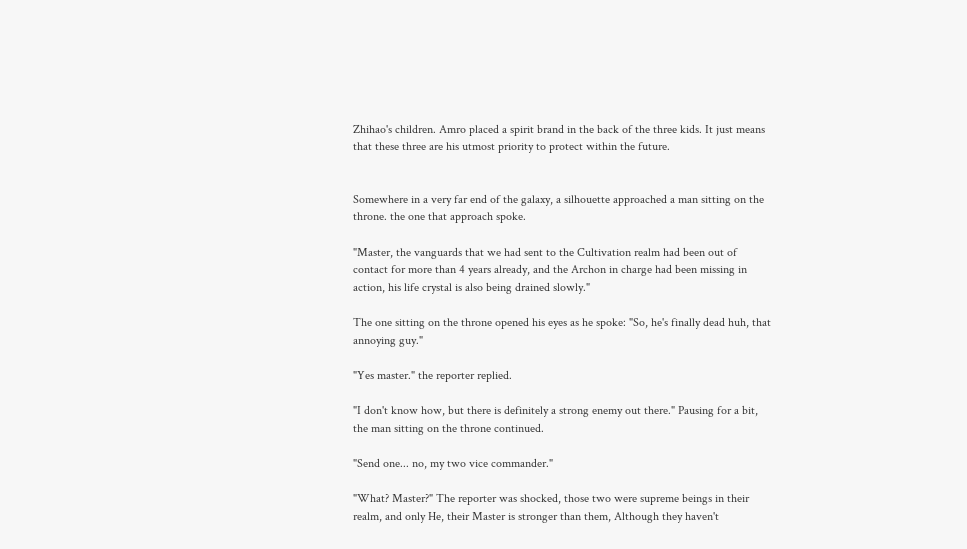Zhihao's children. Amro placed a spirit brand in the back of the three kids. It just means that these three are his utmost priority to protect within the future.


Somewhere in a very far end of the galaxy, a silhouette approached a man sitting on the throne. the one that approach spoke.

"Master, the vanguards that we had sent to the Cultivation realm had been out of contact for more than 4 years already, and the Archon in charge had been missing in action, his life crystal is also being drained slowly."

The one sitting on the throne opened his eyes as he spoke: "So, he's finally dead huh, that annoying guy."

"Yes master." the reporter replied.

"I don't know how, but there is definitely a strong enemy out there." Pausing for a bit, the man sitting on the throne continued.

"Send one... no, my two vice commander."

"What? Master?" The reporter was shocked, those two were supreme beings in their realm, and only He, their Master is stronger than them, Although they haven't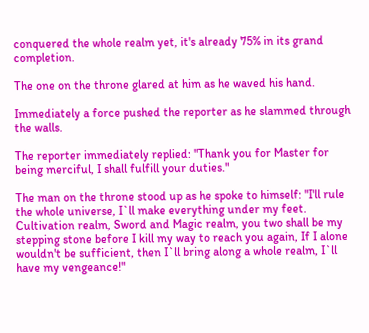conquered the whole realm yet, it's already 75% in its grand completion.

The one on the throne glared at him as he waved his hand.

Immediately a force pushed the reporter as he slammed through the walls.

The reporter immediately replied: "Thank you for Master for being merciful, I shall fulfill your duties."

The man on the throne stood up as he spoke to himself: "I'll rule the whole universe, I`ll make everything under my feet. Cultivation realm, Sword and Magic realm, you two shall be my stepping stone before I kill my way to reach you again, If I alone wouldn't be sufficient, then I`ll bring along a whole realm, I`ll have my vengeance!"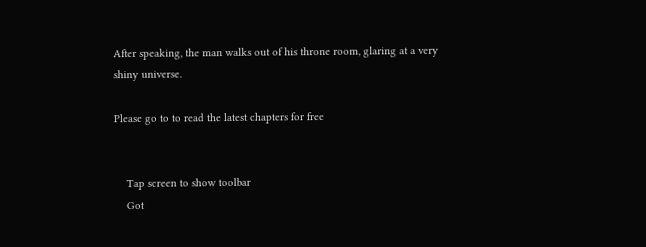After speaking, the man walks out of his throne room, glaring at a very shiny universe.

Please go to to read the latest chapters for free


    Tap screen to show toolbar
    Got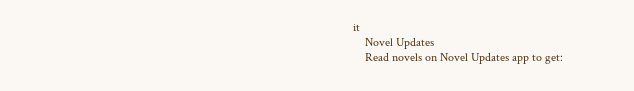it
    Novel Updates
    Read novels on Novel Updates app to get: